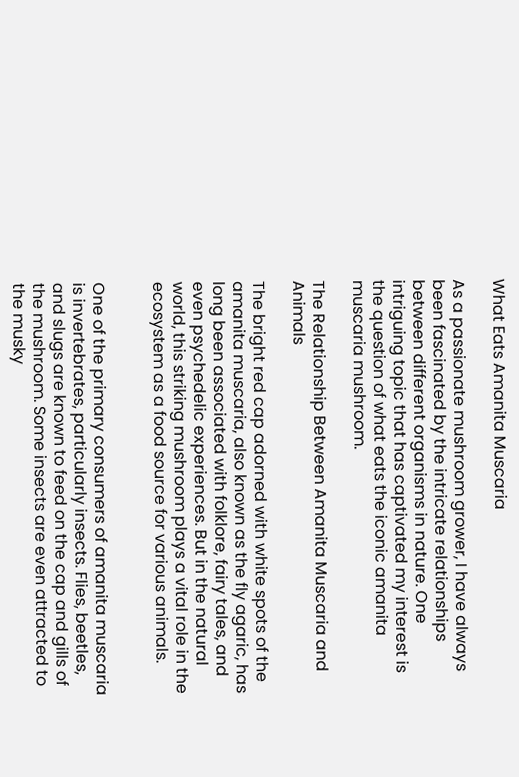What Eats Amanita Muscaria

As a passionate mushroom grower, I have always been fascinated by the intricate relationships between different organisms in nature. One intriguing topic that has captivated my interest is the question of what eats the iconic amanita muscaria mushroom.

The Relationship Between Amanita Muscaria and Animals

The bright red cap adorned with white spots of the amanita muscaria, also known as the fly agaric, has long been associated with folklore, fairy tales, and even psychedelic experiences. But in the natural world, this striking mushroom plays a vital role in the ecosystem as a food source for various animals.


One of the primary consumers of amanita muscaria is invertebrates, particularly insects. Flies, beetles, and slugs are known to feed on the cap and gills of the mushroom. Some insects are even attracted to the musky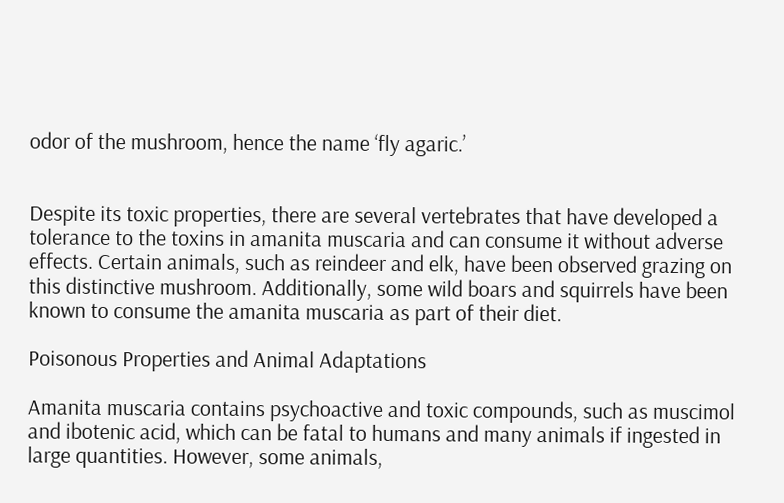odor of the mushroom, hence the name ‘fly agaric.’


Despite its toxic properties, there are several vertebrates that have developed a tolerance to the toxins in amanita muscaria and can consume it without adverse effects. Certain animals, such as reindeer and elk, have been observed grazing on this distinctive mushroom. Additionally, some wild boars and squirrels have been known to consume the amanita muscaria as part of their diet.

Poisonous Properties and Animal Adaptations

Amanita muscaria contains psychoactive and toxic compounds, such as muscimol and ibotenic acid, which can be fatal to humans and many animals if ingested in large quantities. However, some animals,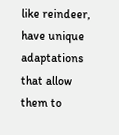like reindeer, have unique adaptations that allow them to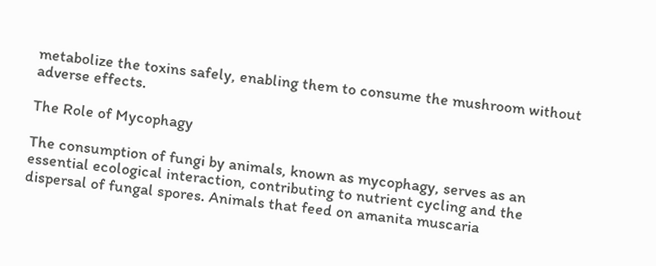metabolize the toxins safely, enabling them to consume the mushroom without adverse effects.

The Role of Mycophagy

The consumption of fungi by animals, known as mycophagy, serves as an essential ecological interaction, contributing to nutrient cycling and the dispersal of fungal spores. Animals that feed on amanita muscaria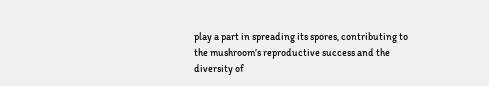play a part in spreading its spores, contributing to the mushroom’s reproductive success and the diversity of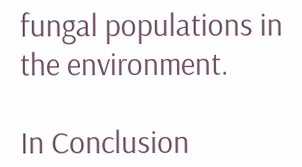fungal populations in the environment.

In Conclusion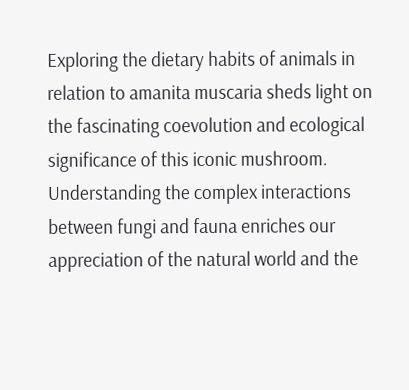Exploring the dietary habits of animals in relation to amanita muscaria sheds light on the fascinating coevolution and ecological significance of this iconic mushroom. Understanding the complex interactions between fungi and fauna enriches our appreciation of the natural world and the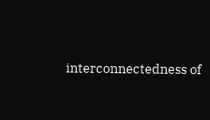interconnectedness of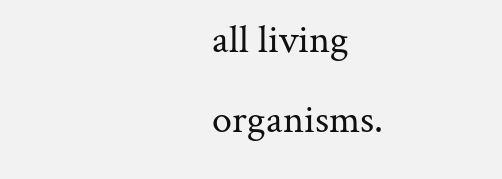all living organisms.